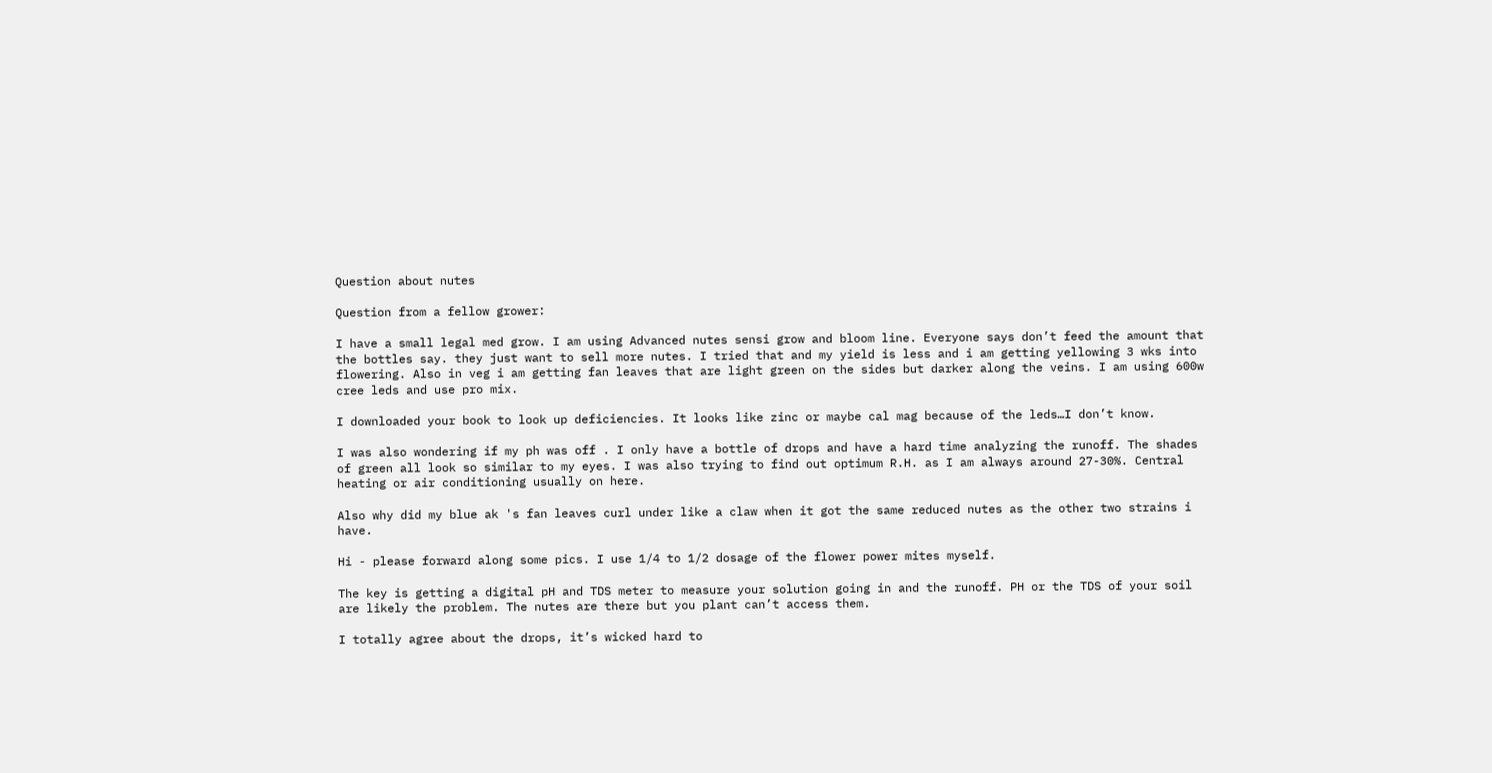Question about nutes

Question from a fellow grower:

I have a small legal med grow. I am using Advanced nutes sensi grow and bloom line. Everyone says don’t feed the amount that the bottles say. they just want to sell more nutes. I tried that and my yield is less and i am getting yellowing 3 wks into flowering. Also in veg i am getting fan leaves that are light green on the sides but darker along the veins. I am using 600w cree leds and use pro mix.

I downloaded your book to look up deficiencies. It looks like zinc or maybe cal mag because of the leds…I don’t know.

I was also wondering if my ph was off . I only have a bottle of drops and have a hard time analyzing the runoff. The shades of green all look so similar to my eyes. I was also trying to find out optimum R.H. as I am always around 27-30%. Central heating or air conditioning usually on here.

Also why did my blue ak 's fan leaves curl under like a claw when it got the same reduced nutes as the other two strains i have.

Hi - please forward along some pics. I use 1/4 to 1/2 dosage of the flower power mites myself.

The key is getting a digital pH and TDS meter to measure your solution going in and the runoff. PH or the TDS of your soil are likely the problem. The nutes are there but you plant can’t access them.

I totally agree about the drops, it’s wicked hard to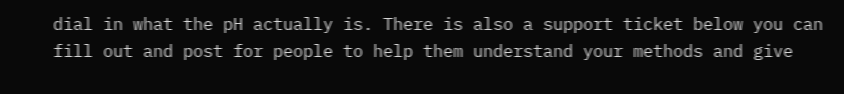dial in what the pH actually is. There is also a support ticket below you can fill out and post for people to help them understand your methods and give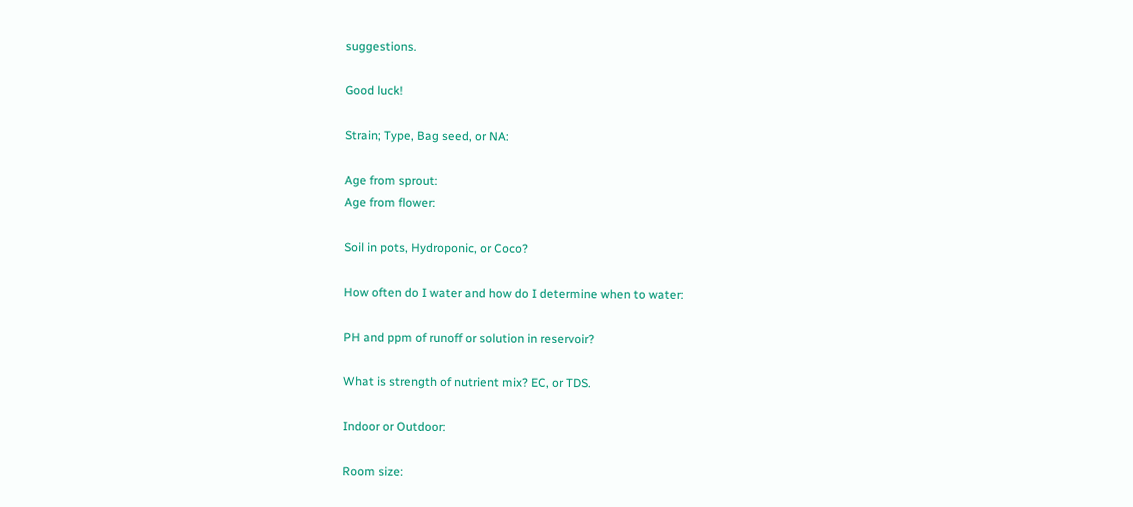suggestions.

Good luck!

Strain; Type, Bag seed, or NA:

Age from sprout:
Age from flower:

Soil in pots, Hydroponic, or Coco?

How often do I water and how do I determine when to water:

PH and ppm of runoff or solution in reservoir?

What is strength of nutrient mix? EC, or TDS.

Indoor or Outdoor:

Room size: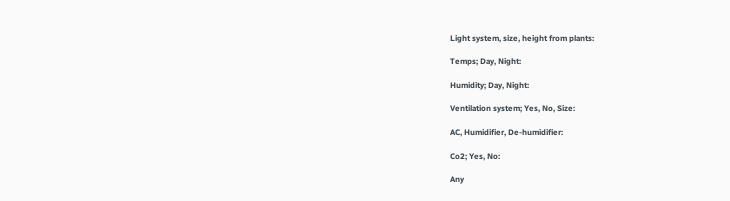Light system, size, height from plants:

Temps; Day, Night:

Humidity; Day, Night:

Ventilation system; Yes, No, Size:

AC, Humidifier, De-humidifier:

Co2; Yes, No:

Any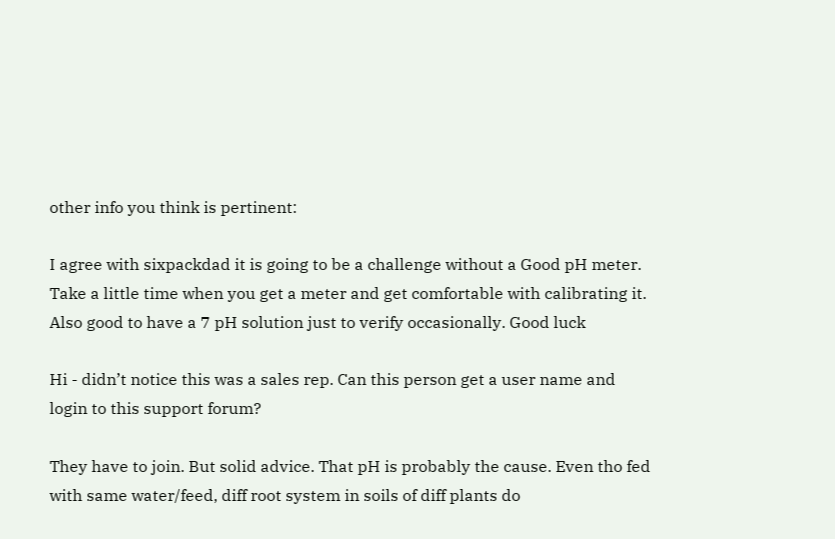other info you think is pertinent:

I agree with sixpackdad it is going to be a challenge without a Good pH meter. Take a little time when you get a meter and get comfortable with calibrating it. Also good to have a 7 pH solution just to verify occasionally. Good luck

Hi - didn’t notice this was a sales rep. Can this person get a user name and login to this support forum?

They have to join. But solid advice. That pH is probably the cause. Even tho fed with same water/feed, diff root system in soils of diff plants do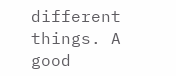different things. A good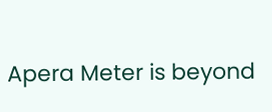Apera Meter is beyond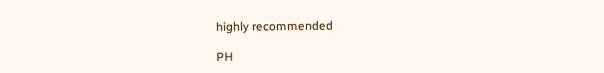highly recommended

PH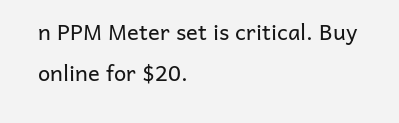n PPM Meter set is critical. Buy online for $20.